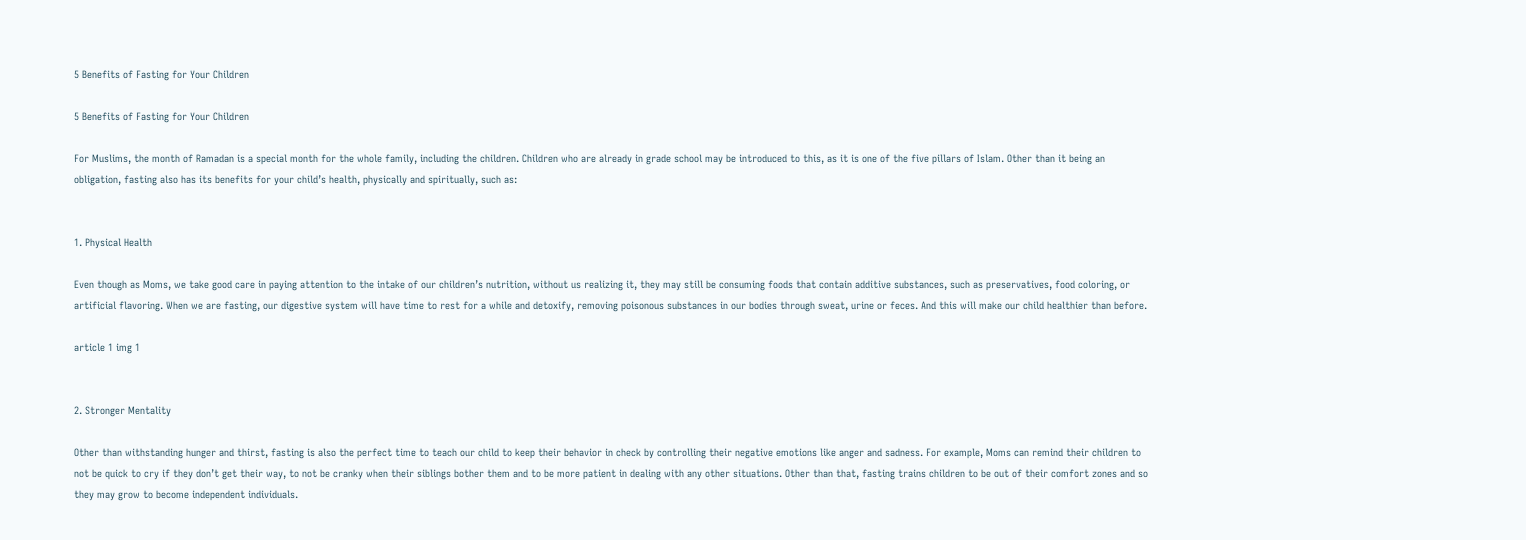5 Benefits of Fasting for Your Children

5 Benefits of Fasting for Your Children

For Muslims, the month of Ramadan is a special month for the whole family, including the children. Children who are already in grade school may be introduced to this, as it is one of the five pillars of Islam. Other than it being an obligation, fasting also has its benefits for your child’s health, physically and spiritually, such as:


1. Physical Health

Even though as Moms, we take good care in paying attention to the intake of our children’s nutrition, without us realizing it, they may still be consuming foods that contain additive substances, such as preservatives, food coloring, or artificial flavoring. When we are fasting, our digestive system will have time to rest for a while and detoxify, removing poisonous substances in our bodies through sweat, urine or feces. And this will make our child healthier than before.

article 1 img 1


2. Stronger Mentality

Other than withstanding hunger and thirst, fasting is also the perfect time to teach our child to keep their behavior in check by controlling their negative emotions like anger and sadness. For example, Moms can remind their children to not be quick to cry if they don’t get their way, to not be cranky when their siblings bother them and to be more patient in dealing with any other situations. Other than that, fasting trains children to be out of their comfort zones and so they may grow to become independent individuals.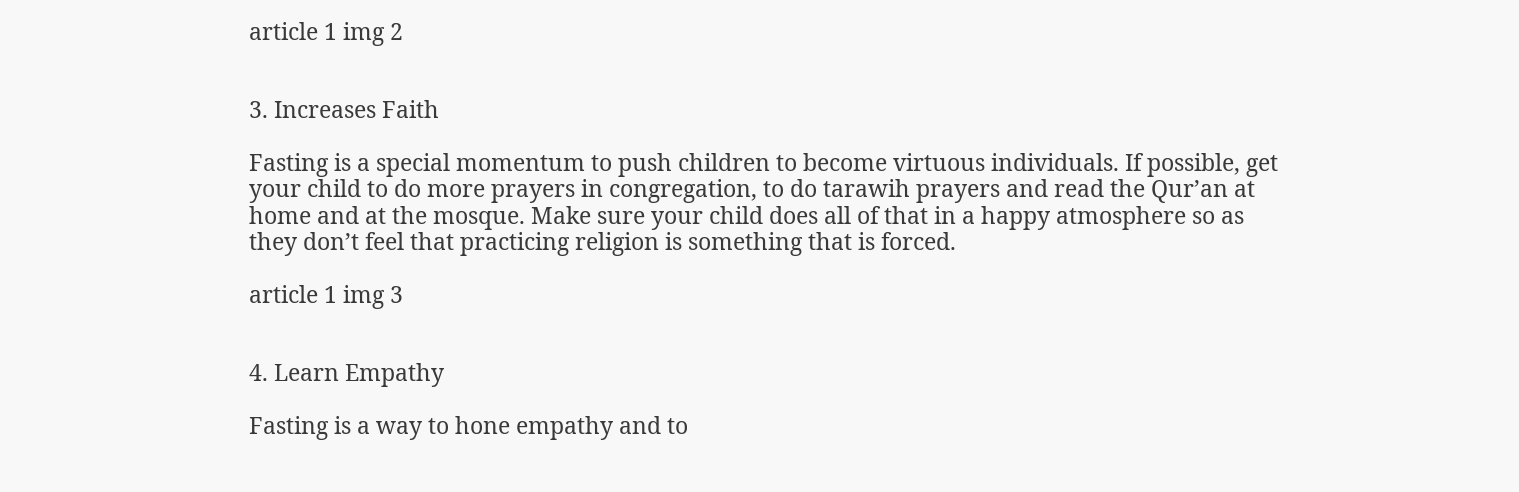article 1 img 2


3. Increases Faith

Fasting is a special momentum to push children to become virtuous individuals. If possible, get your child to do more prayers in congregation, to do tarawih prayers and read the Qur’an at home and at the mosque. Make sure your child does all of that in a happy atmosphere so as they don’t feel that practicing religion is something that is forced.

article 1 img 3


4. Learn Empathy

Fasting is a way to hone empathy and to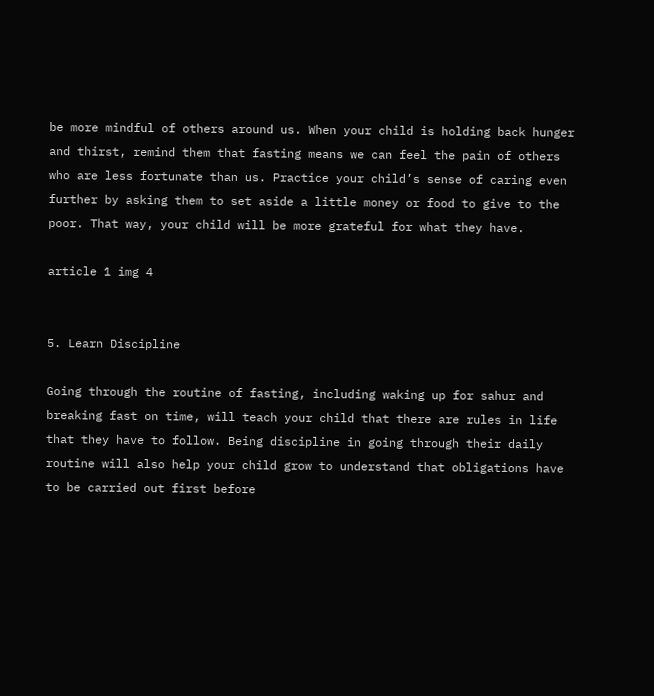be more mindful of others around us. When your child is holding back hunger and thirst, remind them that fasting means we can feel the pain of others who are less fortunate than us. Practice your child’s sense of caring even further by asking them to set aside a little money or food to give to the poor. That way, your child will be more grateful for what they have.

article 1 img 4


5. Learn Discipline

Going through the routine of fasting, including waking up for sahur and breaking fast on time, will teach your child that there are rules in life that they have to follow. Being discipline in going through their daily routine will also help your child grow to understand that obligations have to be carried out first before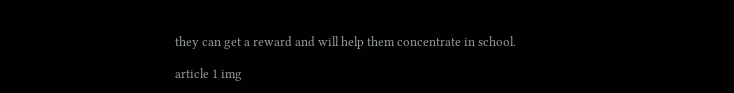they can get a reward and will help them concentrate in school.

article 1 img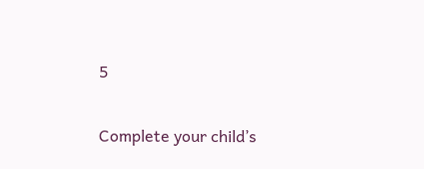5

Complete your child’s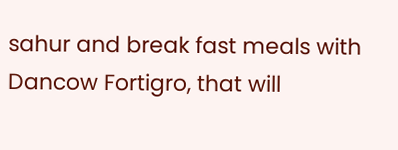sahur and break fast meals with Dancow Fortigro, that will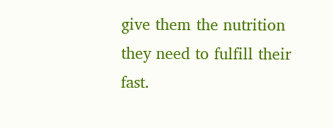give them the nutrition they need to fulfill their fast.